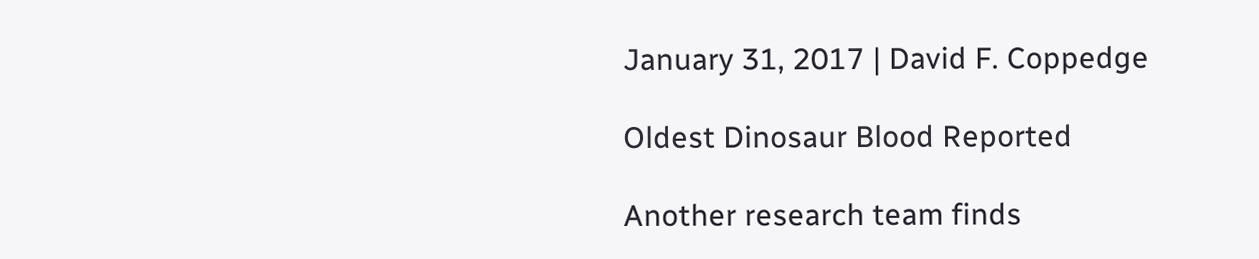January 31, 2017 | David F. Coppedge

Oldest Dinosaur Blood Reported

Another research team finds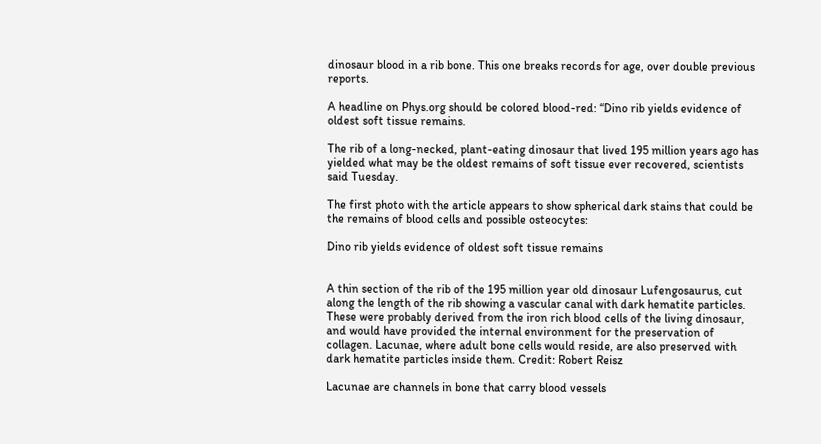dinosaur blood in a rib bone. This one breaks records for age, over double previous reports.

A headline on Phys.org should be colored blood-red: “Dino rib yields evidence of oldest soft tissue remains.

The rib of a long-necked, plant-eating dinosaur that lived 195 million years ago has yielded what may be the oldest remains of soft tissue ever recovered, scientists said Tuesday.

The first photo with the article appears to show spherical dark stains that could be the remains of blood cells and possible osteocytes:

Dino rib yields evidence of oldest soft tissue remains


A thin section of the rib of the 195 million year old dinosaur Lufengosaurus, cut along the length of the rib showing a vascular canal with dark hematite particles. These were probably derived from the iron rich blood cells of the living dinosaur, and would have provided the internal environment for the preservation of collagen. Lacunae, where adult bone cells would reside, are also preserved with dark hematite particles inside them. Credit: Robert Reisz

Lacunae are channels in bone that carry blood vessels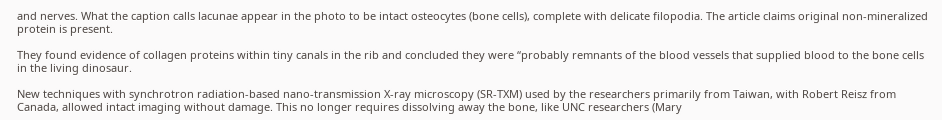and nerves. What the caption calls lacunae appear in the photo to be intact osteocytes (bone cells), complete with delicate filopodia. The article claims original non-mineralized protein is present.

They found evidence of collagen proteins within tiny canals in the rib and concluded they were “probably remnants of the blood vessels that supplied blood to the bone cells in the living dinosaur.

New techniques with synchrotron radiation-based nano-transmission X-ray microscopy (SR-TXM) used by the researchers primarily from Taiwan, with Robert Reisz from Canada, allowed intact imaging without damage. This no longer requires dissolving away the bone, like UNC researchers (Mary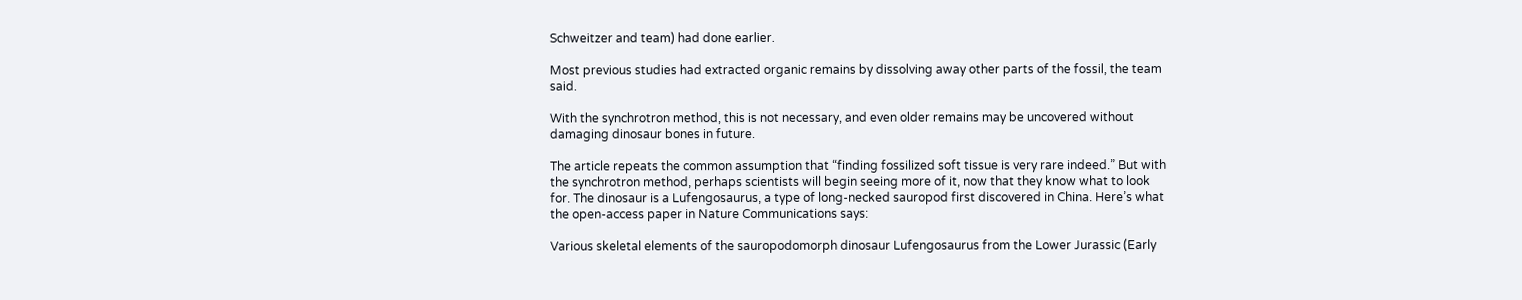Schweitzer and team) had done earlier.

Most previous studies had extracted organic remains by dissolving away other parts of the fossil, the team said.

With the synchrotron method, this is not necessary, and even older remains may be uncovered without damaging dinosaur bones in future.

The article repeats the common assumption that “finding fossilized soft tissue is very rare indeed.” But with the synchrotron method, perhaps scientists will begin seeing more of it, now that they know what to look for. The dinosaur is a Lufengosaurus, a type of long-necked sauropod first discovered in China. Here’s what the open-access paper in Nature Communications says:

Various skeletal elements of the sauropodomorph dinosaur Lufengosaurus from the Lower Jurassic (Early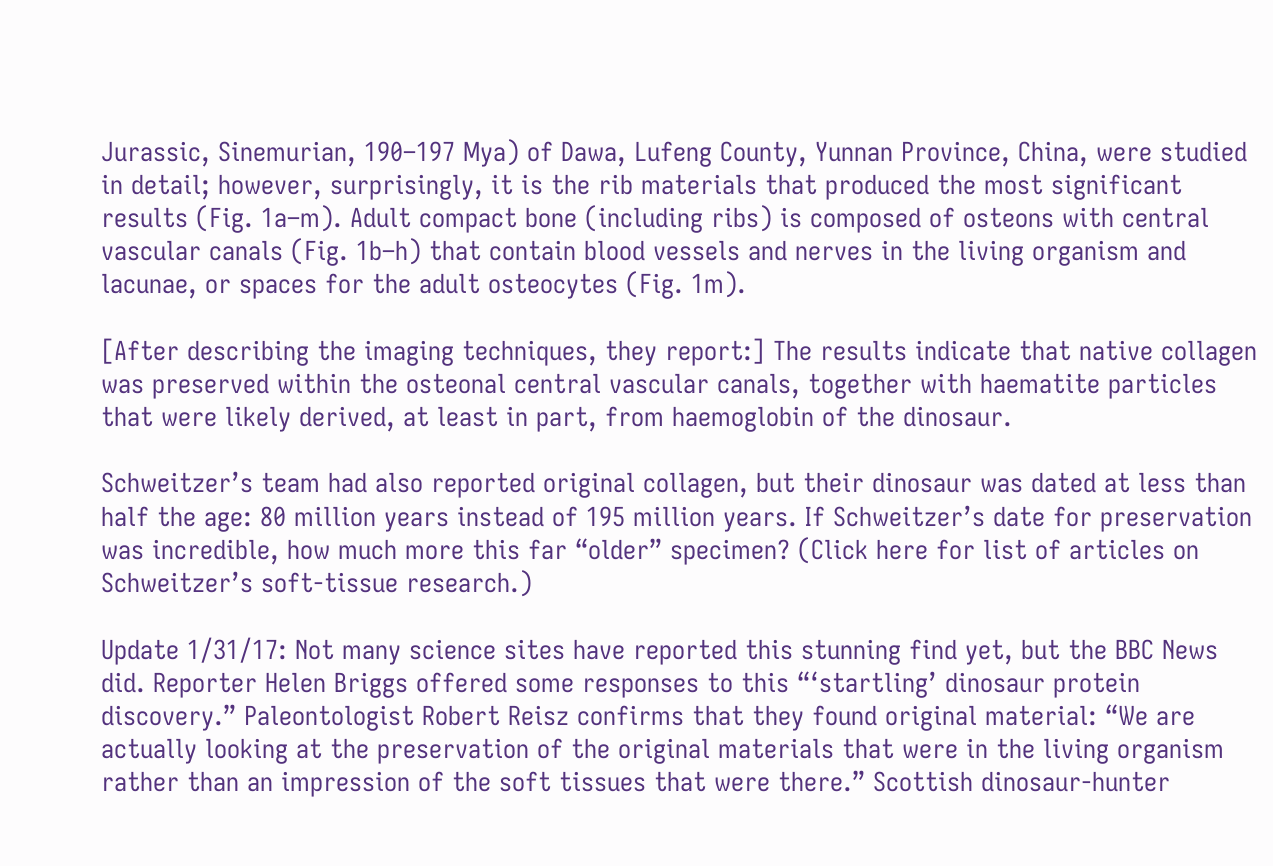Jurassic, Sinemurian, 190–197 Mya) of Dawa, Lufeng County, Yunnan Province, China, were studied in detail; however, surprisingly, it is the rib materials that produced the most significant results (Fig. 1a–m). Adult compact bone (including ribs) is composed of osteons with central vascular canals (Fig. 1b–h) that contain blood vessels and nerves in the living organism and lacunae, or spaces for the adult osteocytes (Fig. 1m).

[After describing the imaging techniques, they report:] The results indicate that native collagen was preserved within the osteonal central vascular canals, together with haematite particles that were likely derived, at least in part, from haemoglobin of the dinosaur.

Schweitzer’s team had also reported original collagen, but their dinosaur was dated at less than half the age: 80 million years instead of 195 million years. If Schweitzer’s date for preservation was incredible, how much more this far “older” specimen? (Click here for list of articles on Schweitzer’s soft-tissue research.)

Update 1/31/17: Not many science sites have reported this stunning find yet, but the BBC News did. Reporter Helen Briggs offered some responses to this “‘startling’ dinosaur protein discovery.” Paleontologist Robert Reisz confirms that they found original material: “We are actually looking at the preservation of the original materials that were in the living organism rather than an impression of the soft tissues that were there.” Scottish dinosaur-hunter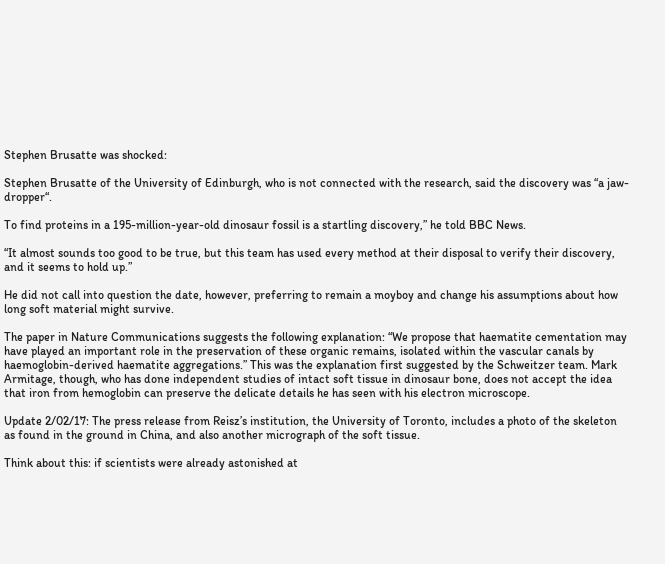Stephen Brusatte was shocked:

Stephen Brusatte of the University of Edinburgh, who is not connected with the research, said the discovery was “a jaw-dropper“.

To find proteins in a 195-million-year-old dinosaur fossil is a startling discovery,” he told BBC News.

“It almost sounds too good to be true, but this team has used every method at their disposal to verify their discovery, and it seems to hold up.”

He did not call into question the date, however, preferring to remain a moyboy and change his assumptions about how long soft material might survive.

The paper in Nature Communications suggests the following explanation: “We propose that haematite cementation may have played an important role in the preservation of these organic remains, isolated within the vascular canals by haemoglobin-derived haematite aggregations.” This was the explanation first suggested by the Schweitzer team. Mark Armitage, though, who has done independent studies of intact soft tissue in dinosaur bone, does not accept the idea that iron from hemoglobin can preserve the delicate details he has seen with his electron microscope.

Update 2/02/17: The press release from Reisz’s institution, the University of Toronto, includes a photo of the skeleton as found in the ground in China, and also another micrograph of the soft tissue.

Think about this: if scientists were already astonished at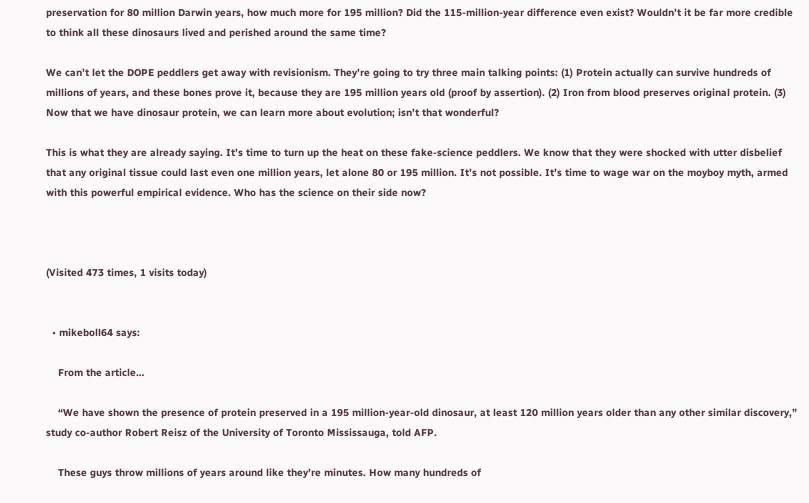preservation for 80 million Darwin years, how much more for 195 million? Did the 115-million-year difference even exist? Wouldn’t it be far more credible to think all these dinosaurs lived and perished around the same time?

We can’t let the DOPE peddlers get away with revisionism. They’re going to try three main talking points: (1) Protein actually can survive hundreds of millions of years, and these bones prove it, because they are 195 million years old (proof by assertion). (2) Iron from blood preserves original protein. (3) Now that we have dinosaur protein, we can learn more about evolution; isn’t that wonderful?

This is what they are already saying. It’s time to turn up the heat on these fake-science peddlers. We know that they were shocked with utter disbelief that any original tissue could last even one million years, let alone 80 or 195 million. It’s not possible. It’s time to wage war on the moyboy myth, armed with this powerful empirical evidence. Who has the science on their side now?



(Visited 473 times, 1 visits today)


  • mikeboll64 says:

    From the article…

    “We have shown the presence of protein preserved in a 195 million-year-old dinosaur, at least 120 million years older than any other similar discovery,” study co-author Robert Reisz of the University of Toronto Mississauga, told AFP.

    These guys throw millions of years around like they’re minutes. How many hundreds of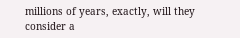millions of years, exactly, will they consider a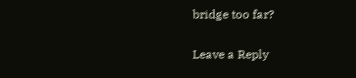bridge too far?

Leave a Reply